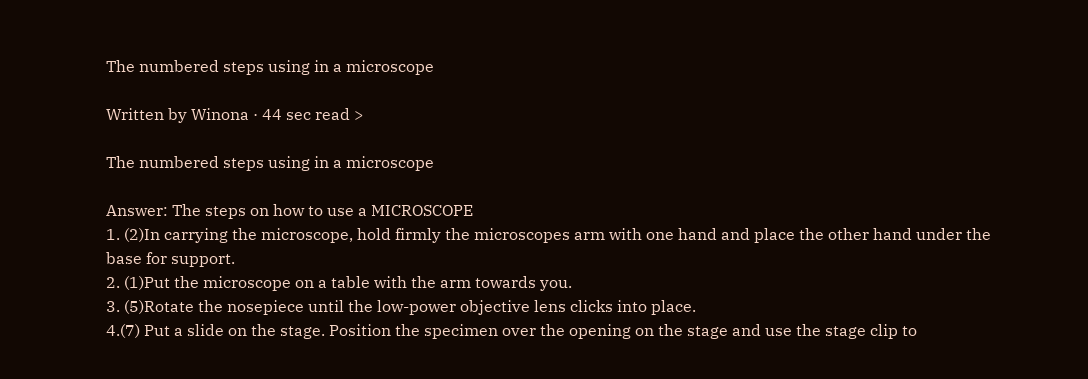The numbered steps using in a microscope

Written by Winona · 44 sec read >

The numbered steps using in a microscope

Answer: The steps on how to use a MICROSCOPE
1. (2)In carrying the microscope, hold firmly the microscopes arm with one hand and place the other hand under the base for support.
2. (1)Put the microscope on a table with the arm towards you.
3. (5)Rotate the nosepiece until the low-power objective lens clicks into place.
4.(7) Put a slide on the stage. Position the specimen over the opening on the stage and use the stage clip to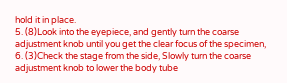hold it in place.
5. (8)Look into the eyepiece, and gently turn the coarse adjustment knob until you get the clear focus of the specimen,
6. (3)Check the stage from the side, Slowly turn the coarse adjustment knob to lower the body tube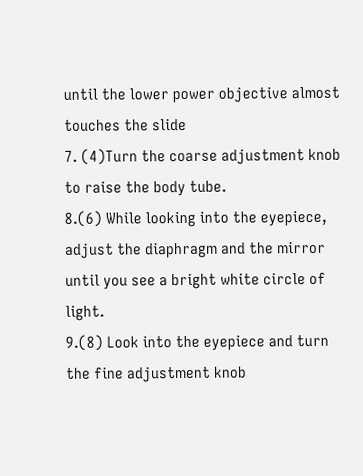until the lower power objective almost touches the slide
7. (4)Turn the coarse adjustment knob to raise the body tube.
8.(6) While looking into the eyepiece, adjust the diaphragm and the mirror until you see a bright white circle of light.
9.(8) Look into the eyepiece and turn the fine adjustment knob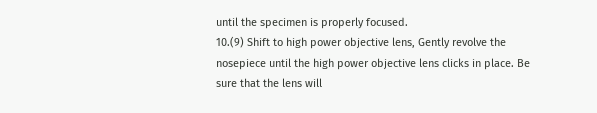until the specimen is properly focused.
10.(9) Shift to high power objective lens, Gently revolve the nosepiece until the high power objective lens clicks in place. Be sure that the lens will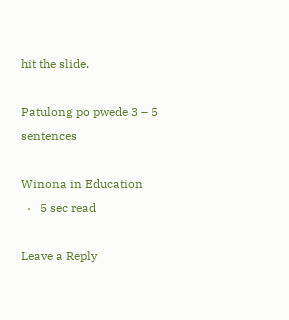hit the slide.

Patulong po pwede 3 – 5 sentences

Winona in Education
  ·   5 sec read

Leave a Reply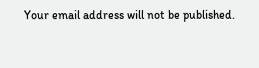Your email address will not be published.